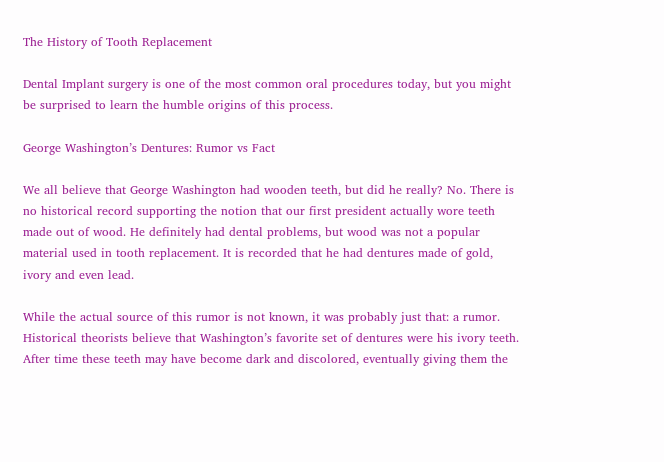The History of Tooth Replacement

Dental Implant surgery is one of the most common oral procedures today, but you might be surprised to learn the humble origins of this process.

George Washington’s Dentures: Rumor vs Fact

We all believe that George Washington had wooden teeth, but did he really? No. There is no historical record supporting the notion that our first president actually wore teeth made out of wood. He definitely had dental problems, but wood was not a popular material used in tooth replacement. It is recorded that he had dentures made of gold, ivory and even lead.

While the actual source of this rumor is not known, it was probably just that: a rumor. Historical theorists believe that Washington’s favorite set of dentures were his ivory teeth. After time these teeth may have become dark and discolored, eventually giving them the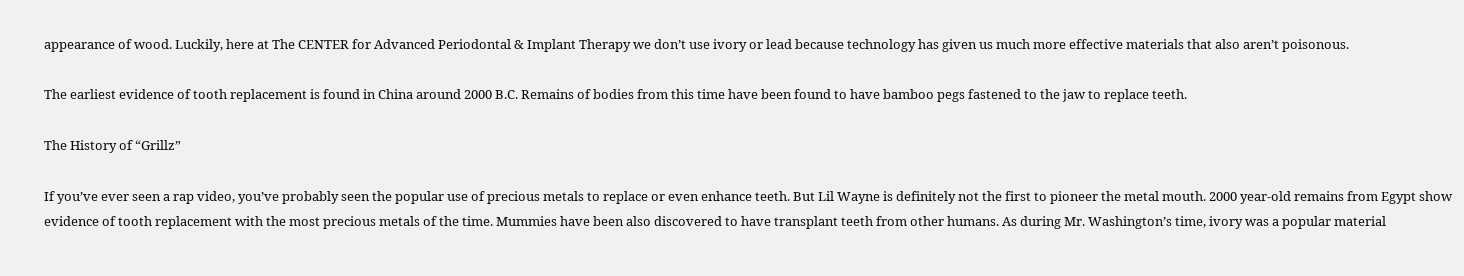appearance of wood. Luckily, here at The CENTER for Advanced Periodontal & Implant Therapy we don’t use ivory or lead because technology has given us much more effective materials that also aren’t poisonous.

The earliest evidence of tooth replacement is found in China around 2000 B.C. Remains of bodies from this time have been found to have bamboo pegs fastened to the jaw to replace teeth.

The History of “Grillz”

If you’ve ever seen a rap video, you’ve probably seen the popular use of precious metals to replace or even enhance teeth. But Lil Wayne is definitely not the first to pioneer the metal mouth. 2000 year-old remains from Egypt show evidence of tooth replacement with the most precious metals of the time. Mummies have been also discovered to have transplant teeth from other humans. As during Mr. Washington’s time, ivory was a popular material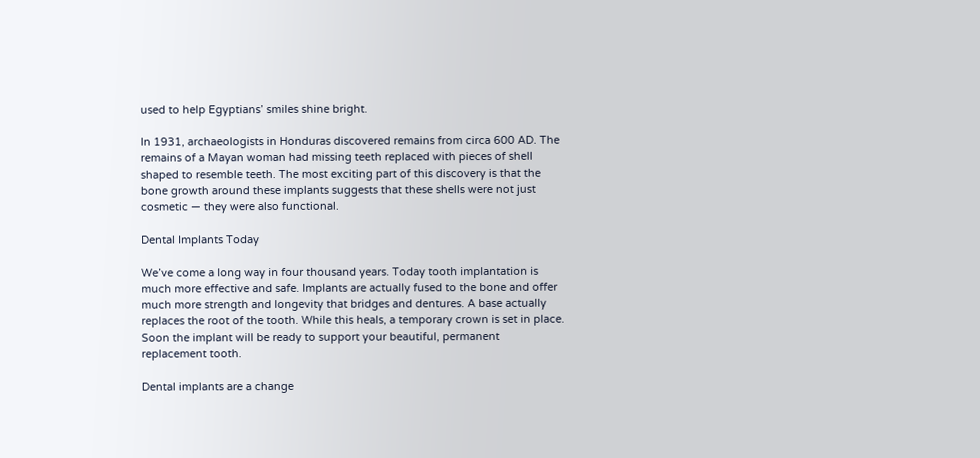used to help Egyptians’ smiles shine bright.

In 1931, archaeologists in Honduras discovered remains from circa 600 AD. The remains of a Mayan woman had missing teeth replaced with pieces of shell shaped to resemble teeth. The most exciting part of this discovery is that the bone growth around these implants suggests that these shells were not just cosmetic — they were also functional.

Dental Implants Today

We’ve come a long way in four thousand years. Today tooth implantation is much more effective and safe. Implants are actually fused to the bone and offer much more strength and longevity that bridges and dentures. A base actually replaces the root of the tooth. While this heals, a temporary crown is set in place. Soon the implant will be ready to support your beautiful, permanent replacement tooth.

Dental implants are a change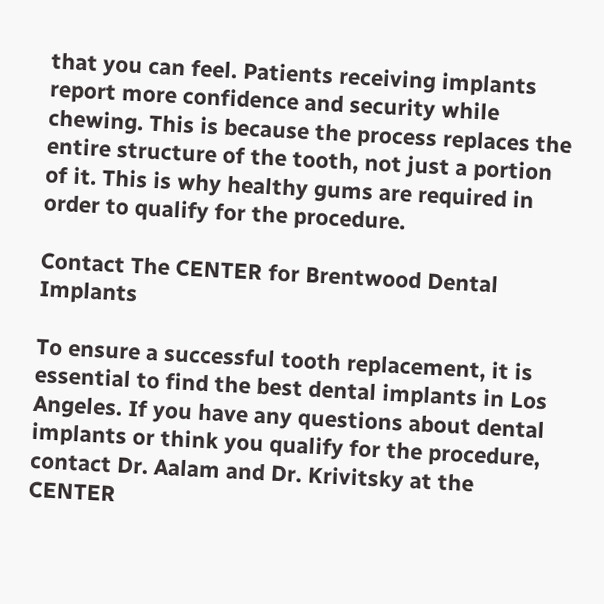that you can feel. Patients receiving implants report more confidence and security while chewing. This is because the process replaces the entire structure of the tooth, not just a portion of it. This is why healthy gums are required in order to qualify for the procedure.

Contact The CENTER for Brentwood Dental Implants

To ensure a successful tooth replacement, it is essential to find the best dental implants in Los Angeles. If you have any questions about dental implants or think you qualify for the procedure, contact Dr. Aalam and Dr. Krivitsky at the CENTER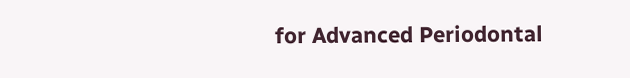for Advanced Periodontal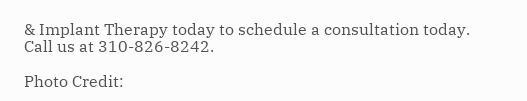& Implant Therapy today to schedule a consultation today. Call us at 310-826-8242.

Photo Credit: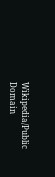Wikipedia/Public Domain